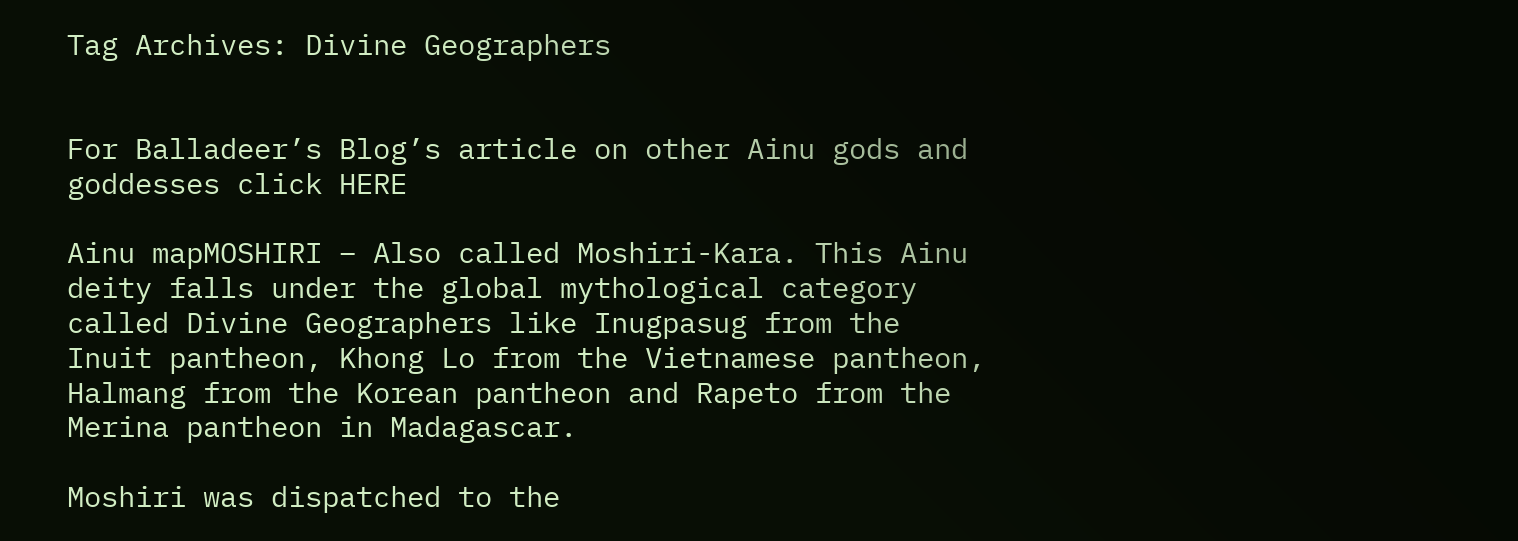Tag Archives: Divine Geographers


For Balladeer’s Blog’s article on other Ainu gods and goddesses click HERE

Ainu mapMOSHIRI – Also called Moshiri-Kara. This Ainu deity falls under the global mythological category called Divine Geographers like Inugpasug from the Inuit pantheon, Khong Lo from the Vietnamese pantheon, Halmang from the Korean pantheon and Rapeto from the Merina pantheon in Madagascar.

Moshiri was dispatched to the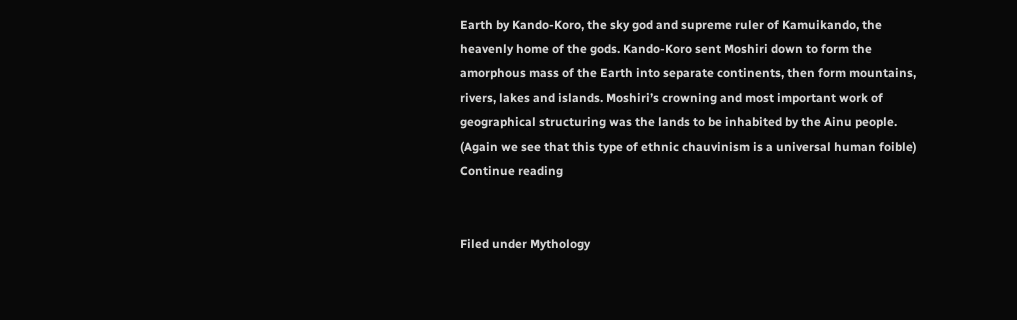Earth by Kando-Koro, the sky god and supreme ruler of Kamuikando, the heavenly home of the gods. Kando-Koro sent Moshiri down to form the amorphous mass of the Earth into separate continents, then form mountains, rivers, lakes and islands. Moshiri’s crowning and most important work of geographical structuring was the lands to be inhabited by the Ainu people. (Again we see that this type of ethnic chauvinism is a universal human foible) Continue reading


Filed under Mythology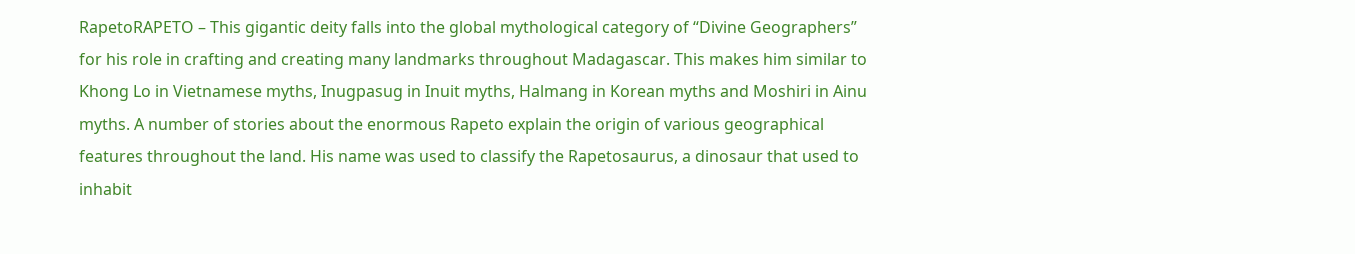RapetoRAPETO – This gigantic deity falls into the global mythological category of “Divine Geographers” for his role in crafting and creating many landmarks throughout Madagascar. This makes him similar to Khong Lo in Vietnamese myths, Inugpasug in Inuit myths, Halmang in Korean myths and Moshiri in Ainu myths. A number of stories about the enormous Rapeto explain the origin of various geographical features throughout the land. His name was used to classify the Rapetosaurus, a dinosaur that used to inhabit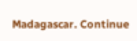Madagascar. Continue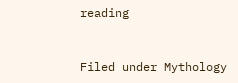reading


Filed under Mythology